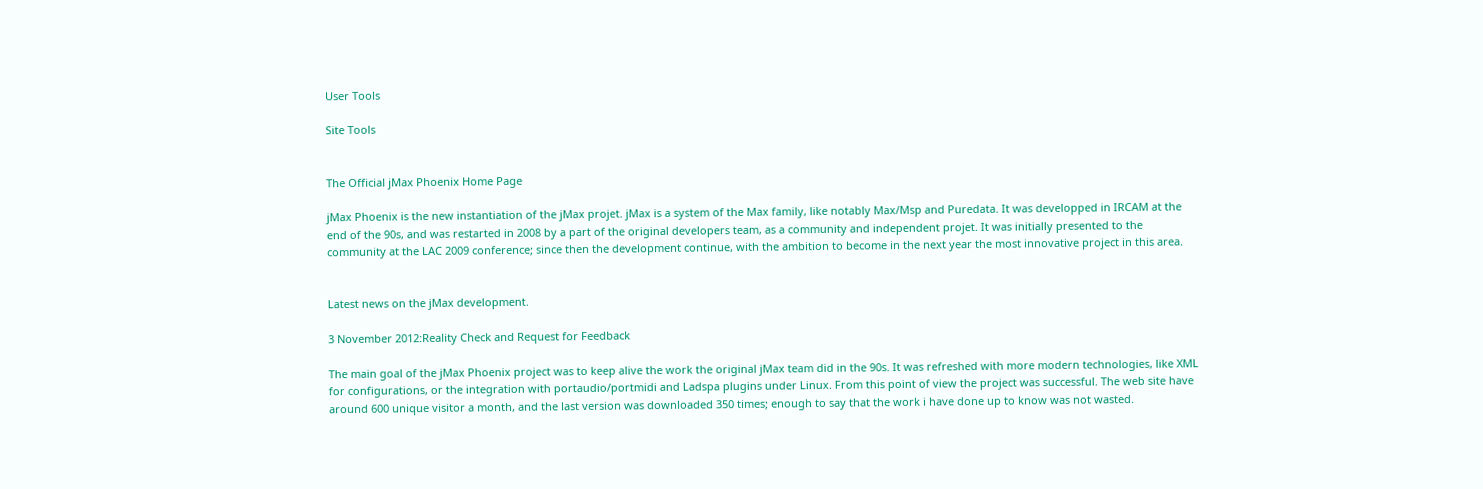User Tools

Site Tools


The Official jMax Phoenix Home Page

jMax Phoenix is the new instantiation of the jMax projet. jMax is a system of the Max family, like notably Max/Msp and Puredata. It was developped in IRCAM at the end of the 90s, and was restarted in 2008 by a part of the original developers team, as a community and independent projet. It was initially presented to the community at the LAC 2009 conference; since then the development continue, with the ambition to become in the next year the most innovative project in this area.


Latest news on the jMax development.

3 November 2012:Reality Check and Request for Feedback

The main goal of the jMax Phoenix project was to keep alive the work the original jMax team did in the 90s. It was refreshed with more modern technologies, like XML for configurations, or the integration with portaudio/portmidi and Ladspa plugins under Linux. From this point of view the project was successful. The web site have around 600 unique visitor a month, and the last version was downloaded 350 times; enough to say that the work i have done up to know was not wasted.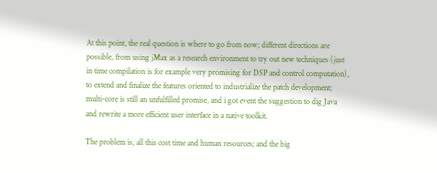At this point, the real question is where to go from now; different directions are possible, from using jMax as a research environment to try out new techniques (just in time compilation is for example very promising for DSP and control computation), to extend and finalize the features oriented to industrialize the patch development; multi-core is still an unfulfilled promise, and i got event the suggestion to dig Java and rewrite a more efficient user interface in a native toolkit.

The problem is, all this cost time and human resources; and the big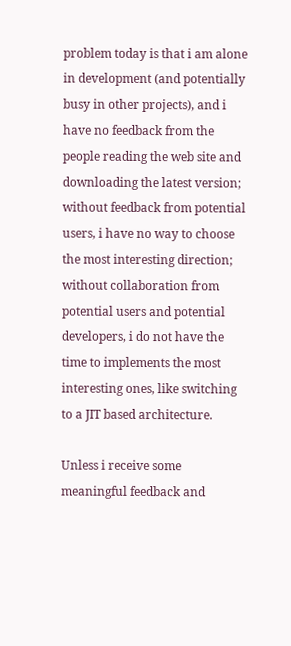problem today is that i am alone in development (and potentially busy in other projects), and i have no feedback from the people reading the web site and downloading the latest version; without feedback from potential users, i have no way to choose the most interesting direction; without collaboration from potential users and potential developers, i do not have the time to implements the most interesting ones, like switching to a JIT based architecture.

Unless i receive some meaningful feedback and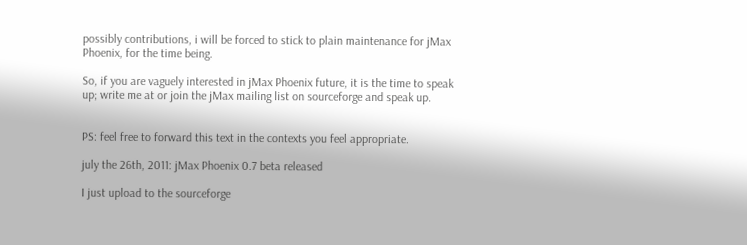possibly contributions, i will be forced to stick to plain maintenance for jMax Phoenix, for the time being.

So, if you are vaguely interested in jMax Phoenix future, it is the time to speak up; write me at or join the jMax mailing list on sourceforge and speak up.


PS: feel free to forward this text in the contexts you feel appropriate.

july the 26th, 2011: jMax Phoenix 0.7 beta released

I just upload to the sourceforge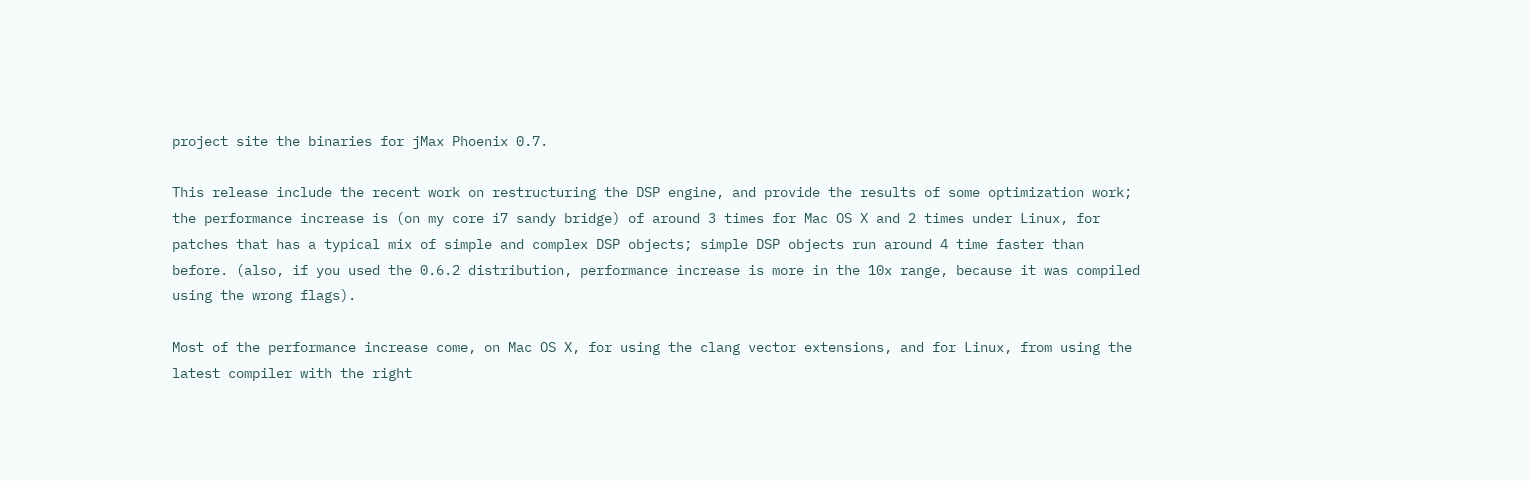project site the binaries for jMax Phoenix 0.7.

This release include the recent work on restructuring the DSP engine, and provide the results of some optimization work; the performance increase is (on my core i7 sandy bridge) of around 3 times for Mac OS X and 2 times under Linux, for patches that has a typical mix of simple and complex DSP objects; simple DSP objects run around 4 time faster than before. (also, if you used the 0.6.2 distribution, performance increase is more in the 10x range, because it was compiled using the wrong flags).

Most of the performance increase come, on Mac OS X, for using the clang vector extensions, and for Linux, from using the latest compiler with the right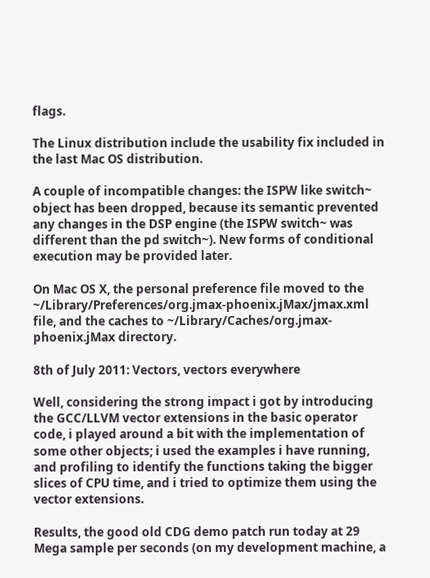flags.

The Linux distribution include the usability fix included in the last Mac OS distribution.

A couple of incompatible changes: the ISPW like switch~ object has been dropped, because its semantic prevented any changes in the DSP engine (the ISPW switch~ was different than the pd switch~). New forms of conditional execution may be provided later.

On Mac OS X, the personal preference file moved to the ~/Library/Preferences/org.jmax-phoenix.jMax/jmax.xml file, and the caches to ~/Library/Caches/org.jmax-phoenix.jMax directory.

8th of July 2011: Vectors, vectors everywhere

Well, considering the strong impact i got by introducing the GCC/LLVM vector extensions in the basic operator code, i played around a bit with the implementation of some other objects; i used the examples i have running, and profiling to identify the functions taking the bigger slices of CPU time, and i tried to optimize them using the vector extensions.

Results, the good old CDG demo patch run today at 29 Mega sample per seconds (on my development machine, a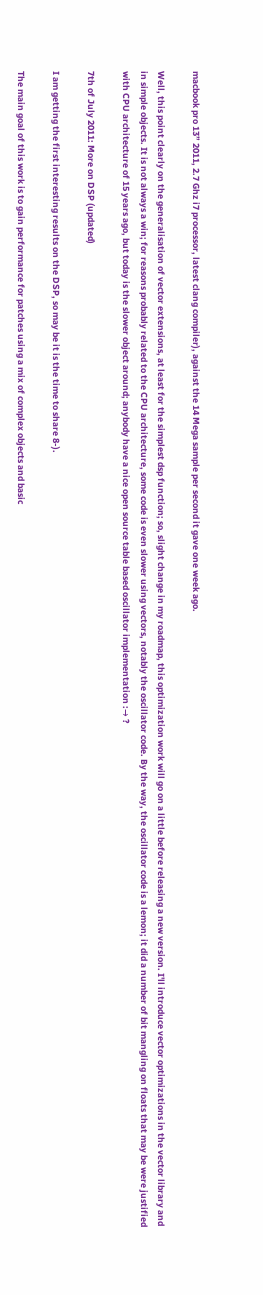macbook pro 13” 2011, 2.7 Ghz i7 processor, latest clang compiler), against the 14 Mega sample per second it gave one week ago.

Well, this point clearly on the generalisation of vector extensions, at least for the simplest dsp function; so, slight change in my roadmap, this optimization work will go on a little before releasing a new version. I'll introduce vector optimizations in the vector library and in simple objects. It is not always a win; for reasons probably related to the CPU architecture, some code is even slower using vectors, notably the oscillator code. By the way, the oscillator code is a lemon; it did a number of bit mangling on floats that may be were justified with CPU architecture of 15 years ago, but today is the slower object around; anybody have a nice open source table based oscillator implementation :→ ?

7th of July 2011: More on DSP (updated)

I am getting the first interesting results on the DSP, so may be it is the time to share 8-).

The main goal of this work is to gain performance for patches using a mix of complex objects and basic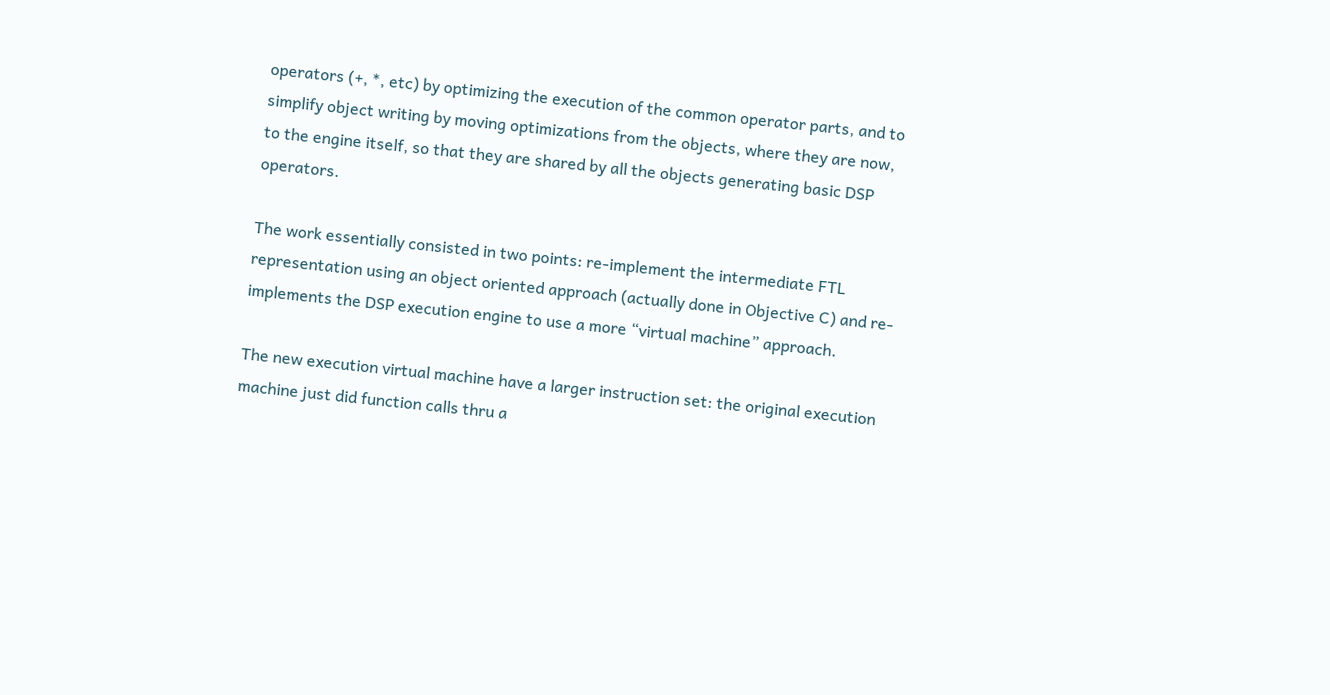operators (+, *, etc) by optimizing the execution of the common operator parts, and to simplify object writing by moving optimizations from the objects, where they are now, to the engine itself, so that they are shared by all the objects generating basic DSP operators.

The work essentially consisted in two points: re-implement the intermediate FTL representation using an object oriented approach (actually done in Objective C) and re-implements the DSP execution engine to use a more “virtual machine” approach.

The new execution virtual machine have a larger instruction set: the original execution machine just did function calls thru a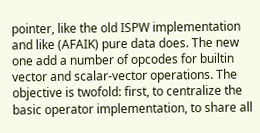pointer, like the old ISPW implementation and like (AFAIK) pure data does. The new one add a number of opcodes for builtin vector and scalar-vector operations. The objective is twofold: first, to centralize the basic operator implementation, to share all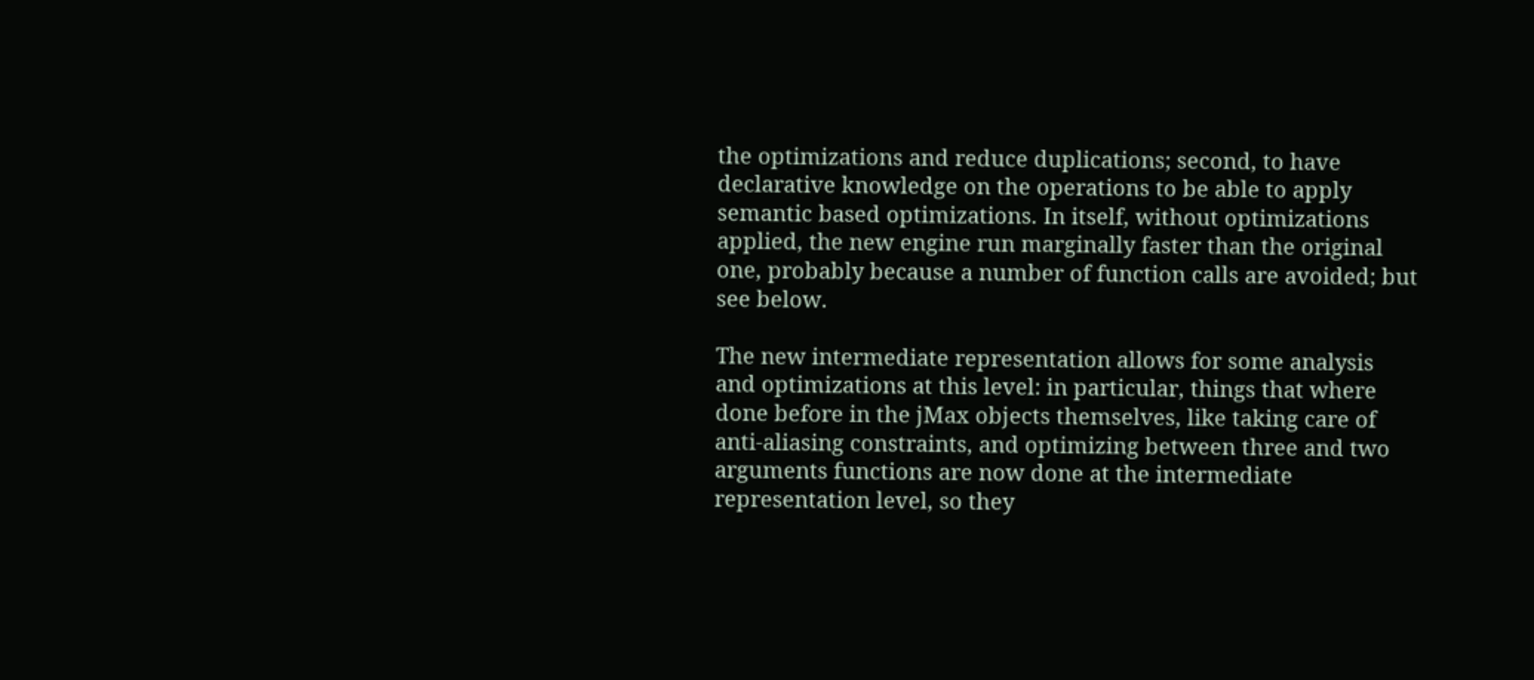the optimizations and reduce duplications; second, to have declarative knowledge on the operations to be able to apply semantic based optimizations. In itself, without optimizations applied, the new engine run marginally faster than the original one, probably because a number of function calls are avoided; but see below.

The new intermediate representation allows for some analysis and optimizations at this level: in particular, things that where done before in the jMax objects themselves, like taking care of anti-aliasing constraints, and optimizing between three and two arguments functions are now done at the intermediate representation level, so they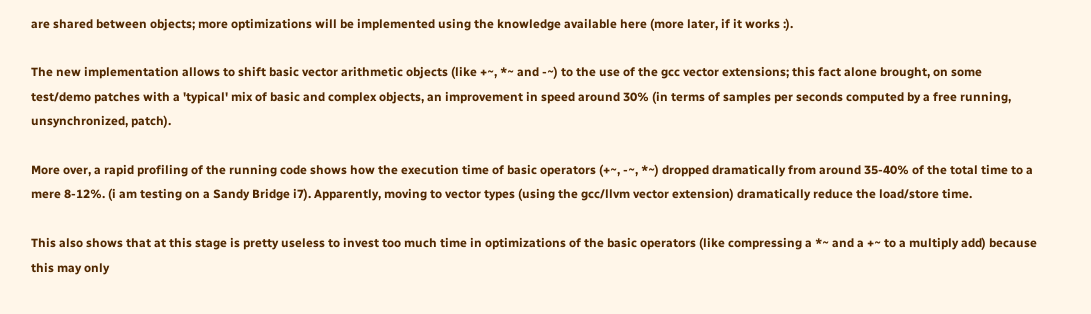are shared between objects; more optimizations will be implemented using the knowledge available here (more later, if it works :).

The new implementation allows to shift basic vector arithmetic objects (like +~, *~ and -~) to the use of the gcc vector extensions; this fact alone brought, on some test/demo patches with a 'typical' mix of basic and complex objects, an improvement in speed around 30% (in terms of samples per seconds computed by a free running, unsynchronized, patch).

More over, a rapid profiling of the running code shows how the execution time of basic operators (+~, -~, *~) dropped dramatically from around 35-40% of the total time to a mere 8-12%. (i am testing on a Sandy Bridge i7). Apparently, moving to vector types (using the gcc/llvm vector extension) dramatically reduce the load/store time.

This also shows that at this stage is pretty useless to invest too much time in optimizations of the basic operators (like compressing a *~ and a +~ to a multiply add) because this may only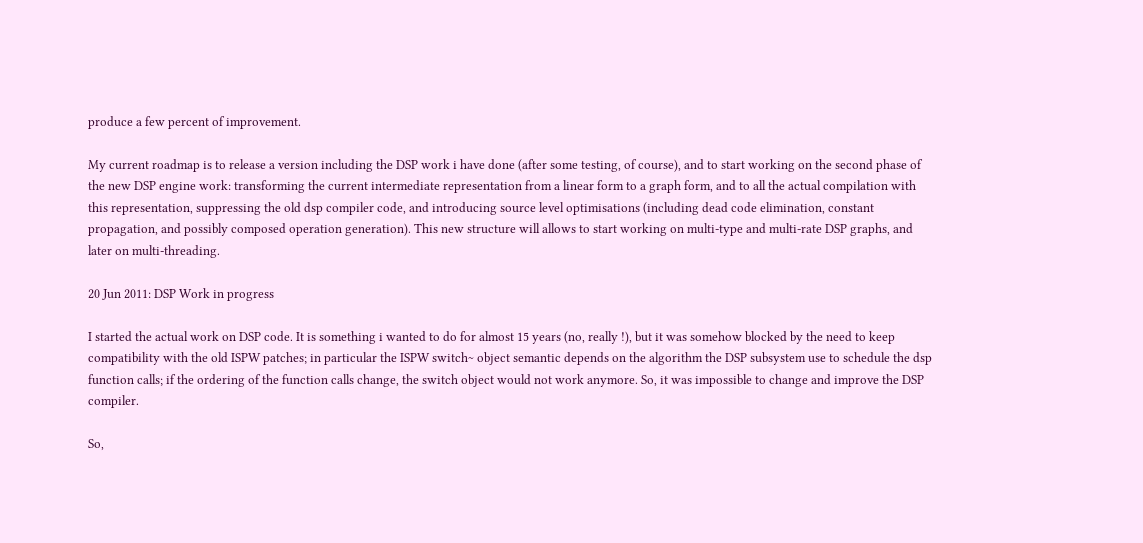produce a few percent of improvement.

My current roadmap is to release a version including the DSP work i have done (after some testing, of course), and to start working on the second phase of the new DSP engine work: transforming the current intermediate representation from a linear form to a graph form, and to all the actual compilation with this representation, suppressing the old dsp compiler code, and introducing source level optimisations (including dead code elimination, constant propagation, and possibly composed operation generation). This new structure will allows to start working on multi-type and multi-rate DSP graphs, and later on multi-threading.

20 Jun 2011: DSP Work in progress

I started the actual work on DSP code. It is something i wanted to do for almost 15 years (no, really !), but it was somehow blocked by the need to keep compatibility with the old ISPW patches; in particular the ISPW switch~ object semantic depends on the algorithm the DSP subsystem use to schedule the dsp function calls; if the ordering of the function calls change, the switch object would not work anymore. So, it was impossible to change and improve the DSP compiler.

So,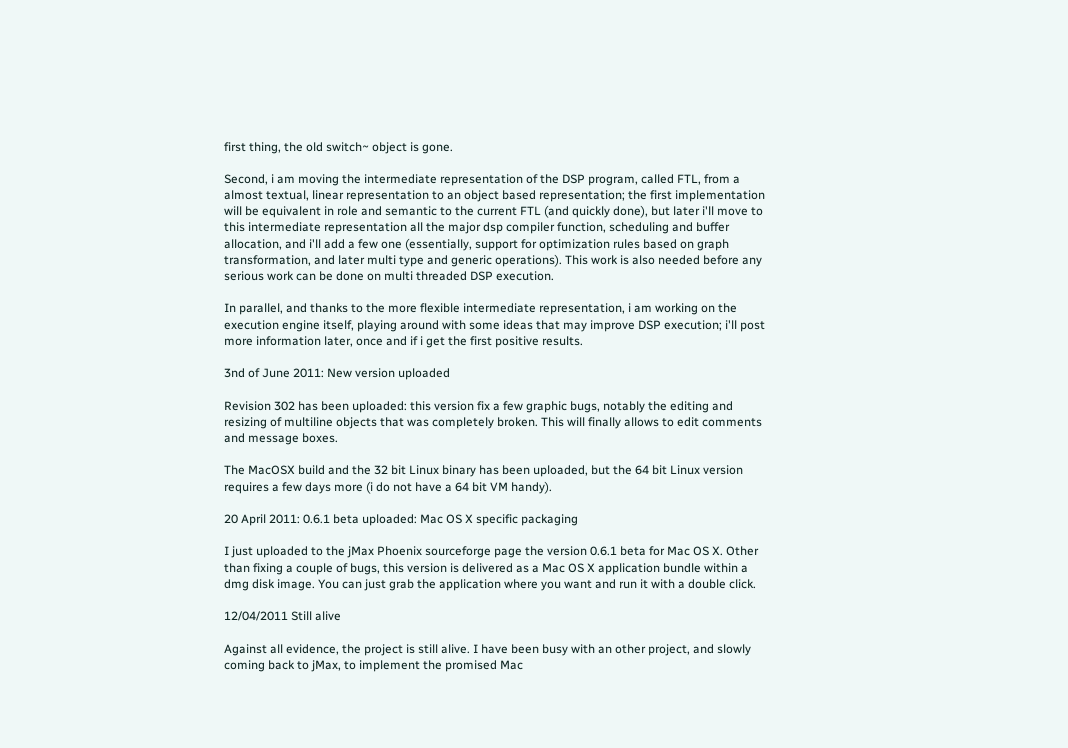first thing, the old switch~ object is gone.

Second, i am moving the intermediate representation of the DSP program, called FTL, from a almost textual, linear representation to an object based representation; the first implementation will be equivalent in role and semantic to the current FTL (and quickly done), but later i'll move to this intermediate representation all the major dsp compiler function, scheduling and buffer allocation, and i'll add a few one (essentially, support for optimization rules based on graph transformation, and later multi type and generic operations). This work is also needed before any serious work can be done on multi threaded DSP execution.

In parallel, and thanks to the more flexible intermediate representation, i am working on the execution engine itself, playing around with some ideas that may improve DSP execution; i'll post more information later, once and if i get the first positive results.

3nd of June 2011: New version uploaded

Revision 302 has been uploaded: this version fix a few graphic bugs, notably the editing and resizing of multiline objects that was completely broken. This will finally allows to edit comments and message boxes.

The MacOSX build and the 32 bit Linux binary has been uploaded, but the 64 bit Linux version requires a few days more (i do not have a 64 bit VM handy).

20 April 2011: 0.6.1 beta uploaded: Mac OS X specific packaging

I just uploaded to the jMax Phoenix sourceforge page the version 0.6.1 beta for Mac OS X. Other than fixing a couple of bugs, this version is delivered as a Mac OS X application bundle within a dmg disk image. You can just grab the application where you want and run it with a double click.

12/04/2011 Still alive

Against all evidence, the project is still alive. I have been busy with an other project, and slowly coming back to jMax, to implement the promised Mac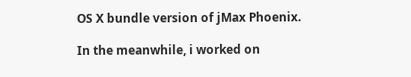OS X bundle version of jMax Phoenix.

In the meanwhile, i worked on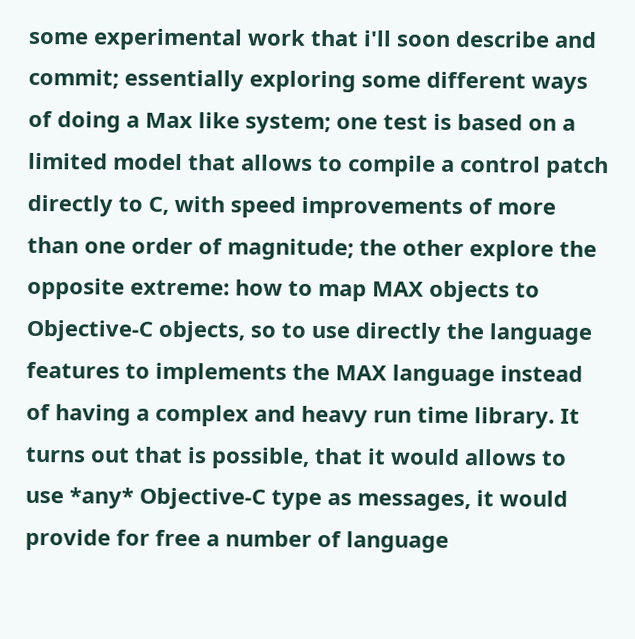some experimental work that i'll soon describe and commit; essentially exploring some different ways of doing a Max like system; one test is based on a limited model that allows to compile a control patch directly to C, with speed improvements of more than one order of magnitude; the other explore the opposite extreme: how to map MAX objects to Objective-C objects, so to use directly the language features to implements the MAX language instead of having a complex and heavy run time library. It turns out that is possible, that it would allows to use *any* Objective-C type as messages, it would provide for free a number of language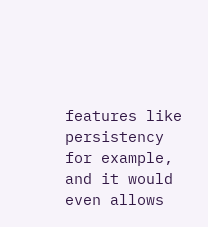features like persistency for example, and it would even allows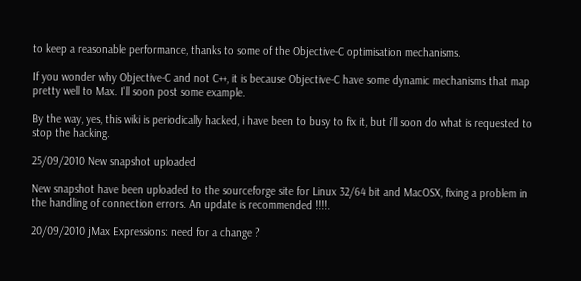to keep a reasonable performance, thanks to some of the Objective-C optimisation mechanisms.

If you wonder why Objective-C and not C++, it is because Objective-C have some dynamic mechanisms that map pretty well to Max. I'll soon post some example.

By the way, yes, this wiki is periodically hacked, i have been to busy to fix it, but i'll soon do what is requested to stop the hacking.

25/09/2010 New snapshot uploaded

New snapshot have been uploaded to the sourceforge site for Linux 32/64 bit and MacOSX, fixing a problem in the handling of connection errors. An update is recommended !!!!.

20/09/2010 jMax Expressions: need for a change ?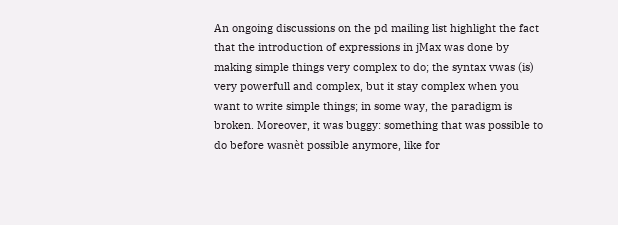An ongoing discussions on the pd mailing list highlight the fact that the introduction of expressions in jMax was done by making simple things very complex to do; the syntax vwas (is) very powerfull and complex, but it stay complex when you want to write simple things; in some way, the paradigm is broken. Moreover, it was buggy: something that was possible to do before wasnèt possible anymore, like for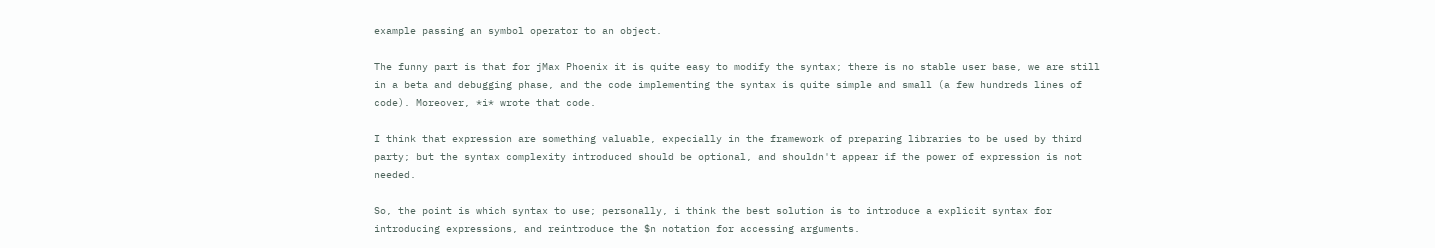example passing an symbol operator to an object.

The funny part is that for jMax Phoenix it is quite easy to modify the syntax; there is no stable user base, we are still in a beta and debugging phase, and the code implementing the syntax is quite simple and small (a few hundreds lines of code). Moreover, *i* wrote that code.

I think that expression are something valuable, expecially in the framework of preparing libraries to be used by third party; but the syntax complexity introduced should be optional, and shouldn't appear if the power of expression is not needed.

So, the point is which syntax to use; personally, i think the best solution is to introduce a explicit syntax for introducing expressions, and reintroduce the $n notation for accessing arguments.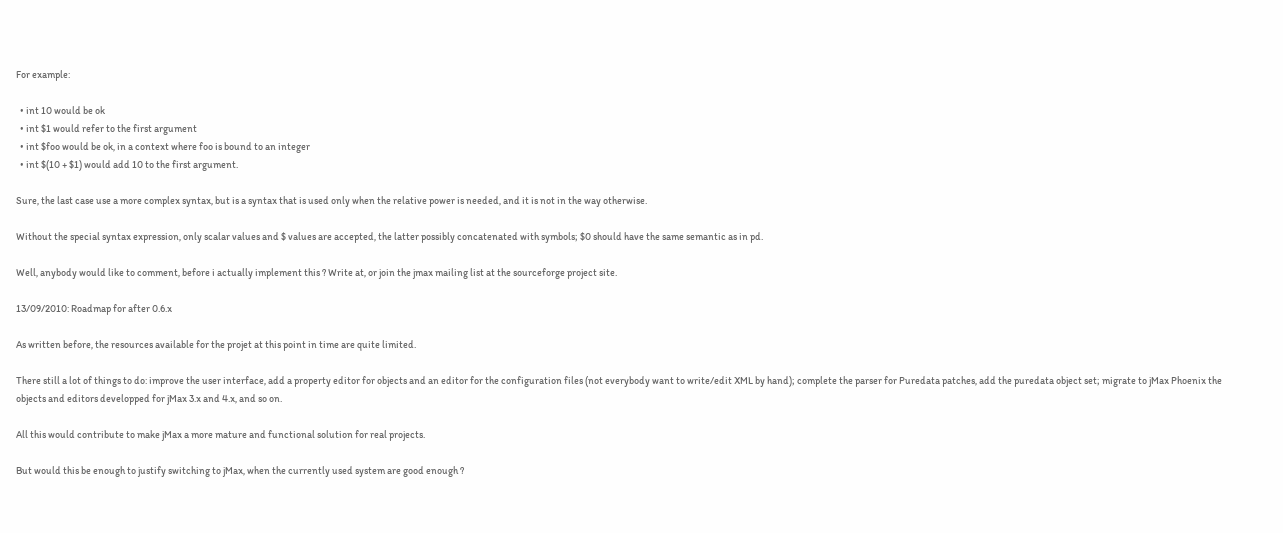For example:

  • int 10 would be ok
  • int $1 would refer to the first argument
  • int $foo would be ok, in a context where foo is bound to an integer
  • int $(10 + $1) would add 10 to the first argument.

Sure, the last case use a more complex syntax, but is a syntax that is used only when the relative power is needed, and it is not in the way otherwise.

Without the special syntax expression, only scalar values and $ values are accepted, the latter possibly concatenated with symbols; $0 should have the same semantic as in pd.

Well, anybody would like to comment, before i actually implement this ? Write at, or join the jmax mailing list at the sourceforge project site.

13/09/2010: Roadmap for after 0.6.x

As written before, the resources available for the projet at this point in time are quite limited.

There still a lot of things to do: improve the user interface, add a property editor for objects and an editor for the configuration files (not everybody want to write/edit XML by hand); complete the parser for Puredata patches, add the puredata object set; migrate to jMax Phoenix the objects and editors developped for jMax 3.x and 4.x, and so on.

All this would contribute to make jMax a more mature and functional solution for real projects.

But would this be enough to justify switching to jMax, when the currently used system are good enough ?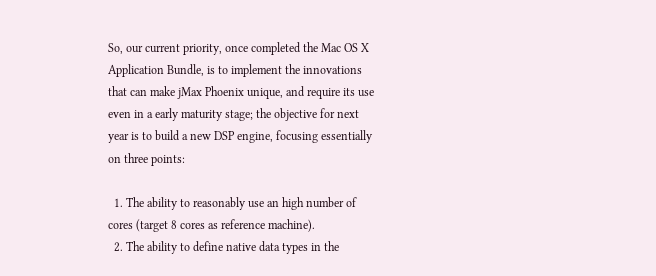So, our current priority, once completed the Mac OS X Application Bundle, is to implement the innovations that can make jMax Phoenix unique, and require its use even in a early maturity stage; the objective for next year is to build a new DSP engine, focusing essentially on three points:

  1. The ability to reasonably use an high number of cores (target 8 cores as reference machine).
  2. The ability to define native data types in the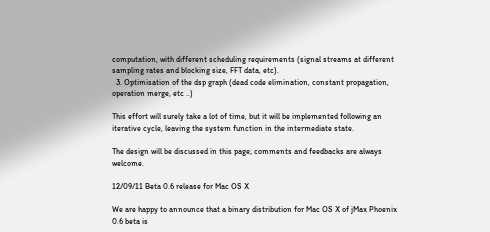computation, with different scheduling requirements (signal streams at different sampling rates and blocking size, FFT data, etc).
  3. Optimisation of the dsp graph (dead code elimination, constant propagation, operation merge, etc ..)

This effort will surely take a lot of time, but it will be implemented following an iterative cycle, leaving the system function in the intermediate state.

The design will be discussed in this page; comments and feedbacks are always welcome.

12/09/11 Beta 0.6 release for Mac OS X

We are happy to announce that a binary distribution for Mac OS X of jMax Phoenix 0.6 beta is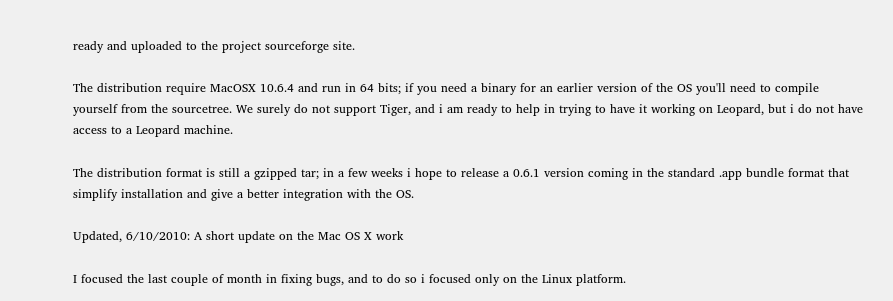ready and uploaded to the project sourceforge site.

The distribution require MacOSX 10.6.4 and run in 64 bits; if you need a binary for an earlier version of the OS you'll need to compile yourself from the sourcetree. We surely do not support Tiger, and i am ready to help in trying to have it working on Leopard, but i do not have access to a Leopard machine.

The distribution format is still a gzipped tar; in a few weeks i hope to release a 0.6.1 version coming in the standard .app bundle format that simplify installation and give a better integration with the OS.

Updated, 6/10/2010: A short update on the Mac OS X work

I focused the last couple of month in fixing bugs, and to do so i focused only on the Linux platform.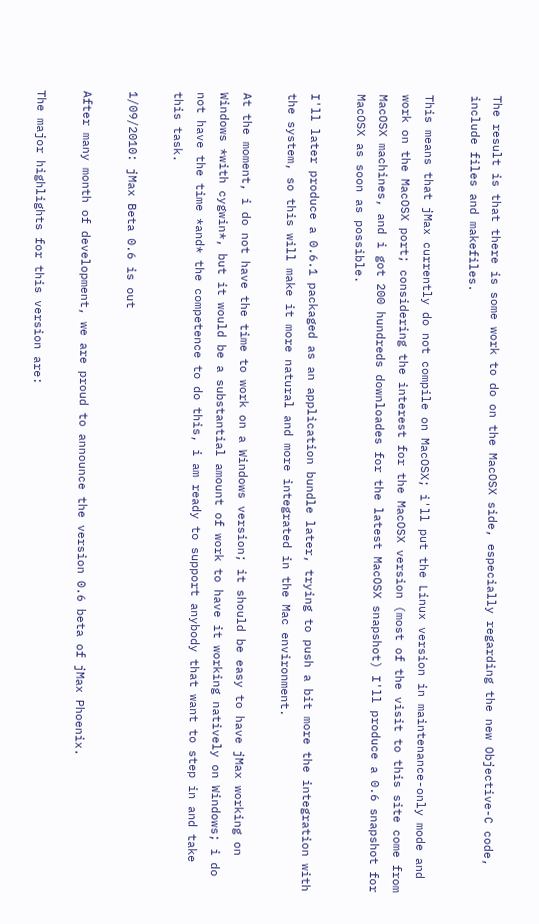The result is that there is some work to do on the MacOSX side, especially regarding the new Objective-C code, include files and makefiles.

This means that jMax currently do not compile on MacOSX; i'll put the Linux version in maintenance-only mode and work on the MacOSX port; considering the interest for the MacOSX version (most of the visit to this site come from MacOSX machines, and i got 200 hundreds downloades for the latest MacOSX snapshot) I'll produce a 0.6 snapshot for MacOSX as soon as possible.

I'll later produce a 0.6.1 packaged as an application bundle later, trying to push a bit more the integration with the system, so this will make it more natural and more integrated in the Mac environment.

At the moment, i do not have the time to work on a Windows version; it should be easy to have jMax working on Windows *with cygwin*, but it would be a substantial amount of work to have it working natively on Windows; i do not have the time *and* the competence to do this, i am ready to support anybody that want to step in and take this task.

1/09/2010: jMax Beta 0.6 is out

After many month of development, we are proud to announce the version 0.6 beta of jMax Phoenix.

The major highlights for this version are: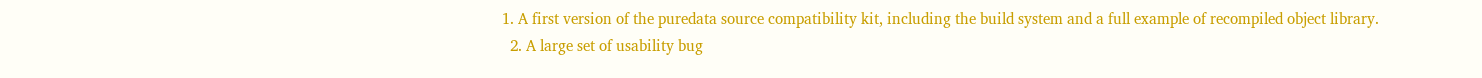1. A first version of the puredata source compatibility kit, including the build system and a full example of recompiled object library.
  2. A large set of usability bug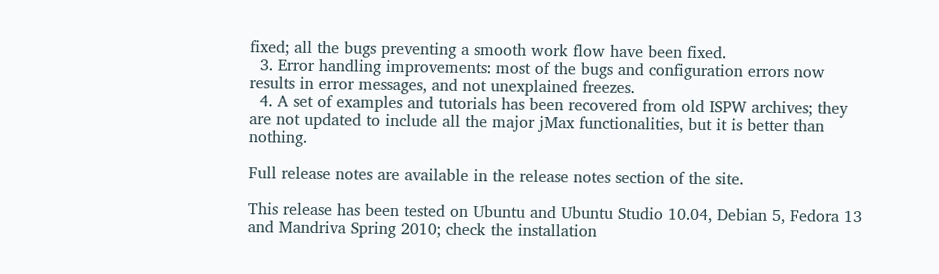fixed; all the bugs preventing a smooth work flow have been fixed.
  3. Error handling improvements: most of the bugs and configuration errors now results in error messages, and not unexplained freezes.
  4. A set of examples and tutorials has been recovered from old ISPW archives; they are not updated to include all the major jMax functionalities, but it is better than nothing.

Full release notes are available in the release notes section of the site.

This release has been tested on Ubuntu and Ubuntu Studio 10.04, Debian 5, Fedora 13 and Mandriva Spring 2010; check the installation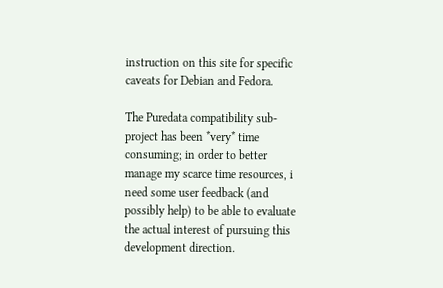instruction on this site for specific caveats for Debian and Fedora.

The Puredata compatibility sub-project has been *very* time consuming; in order to better manage my scarce time resources, i need some user feedback (and possibly help) to be able to evaluate the actual interest of pursuing this development direction.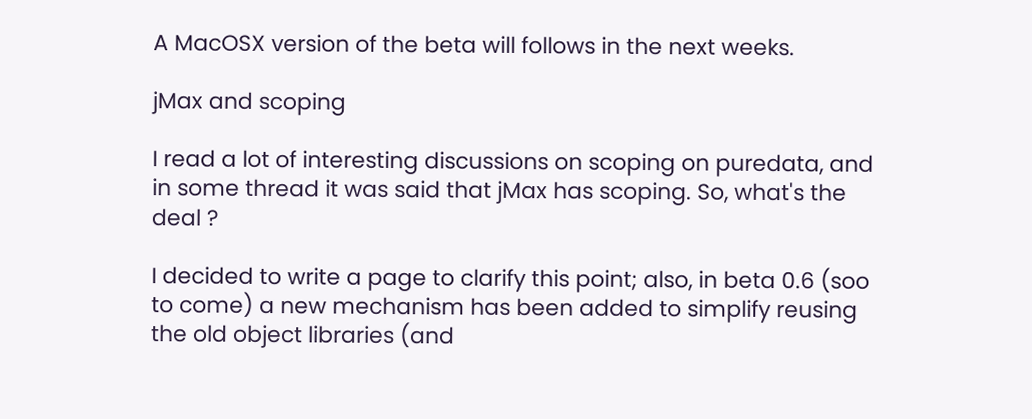A MacOSX version of the beta will follows in the next weeks.

jMax and scoping

I read a lot of interesting discussions on scoping on puredata, and in some thread it was said that jMax has scoping. So, what's the deal ?

I decided to write a page to clarify this point; also, in beta 0.6 (soo to come) a new mechanism has been added to simplify reusing the old object libraries (and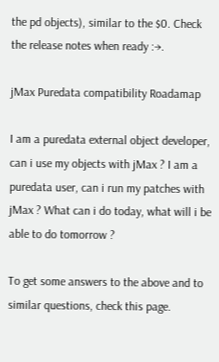the pd objects), similar to the $0. Check the release notes when ready :→.

jMax Puredata compatibility Roadamap

I am a puredata external object developer, can i use my objects with jMax ? I am a puredata user, can i run my patches with jMax ? What can i do today, what will i be able to do tomorrow ?

To get some answers to the above and to similar questions, check this page.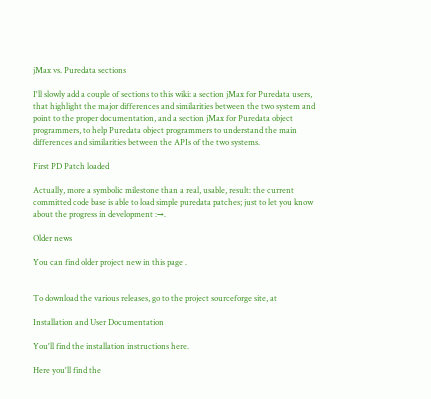jMax vs. Puredata sections

I'll slowly add a couple of sections to this wiki: a section jMax for Puredata users, that highlight the major differences and similarities between the two system and point to the proper documentation, and a section jMax for Puredata object programmers, to help Puredata object programmers to understand the main differences and similarities between the APIs of the two systems.

First PD Patch loaded

Actually, more a symbolic milestone than a real, usable, result: the current committed code base is able to load simple puredata patches; just to let you know about the progress in development :→.

Older news

You can find older project new in this page .


To download the various releases, go to the project sourceforge site, at

Installation and User Documentation

You'll find the installation instructions here.

Here you'll find the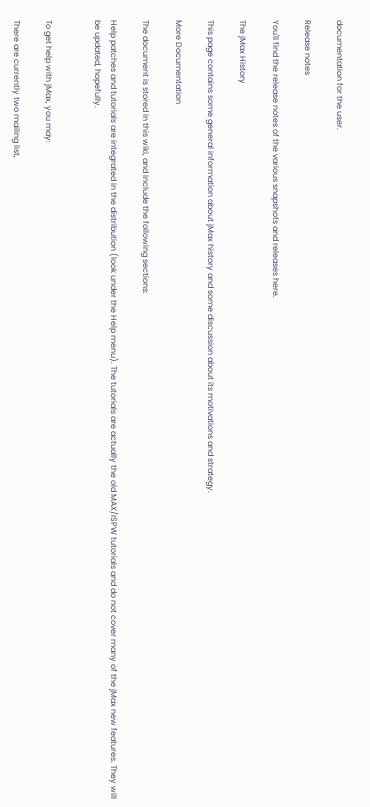documentation for the user.

Release notes

You'll find the release notes of the various snapshots and releases here.

The jMax History

This page contains some general information about jMax history and some discussion about its motivations and strategy.

More Documentation

The document is stored in this wiki, and include the following sections:

Help patches and tutorials are integrated in the distribution (look under the Help menu). The tutorials are actually the old MAX/ISPW tutorials and do not cover many of the jMax new features. They will be updated, hopefully.


To get help with jMax, you may:

There are currently two mailing list,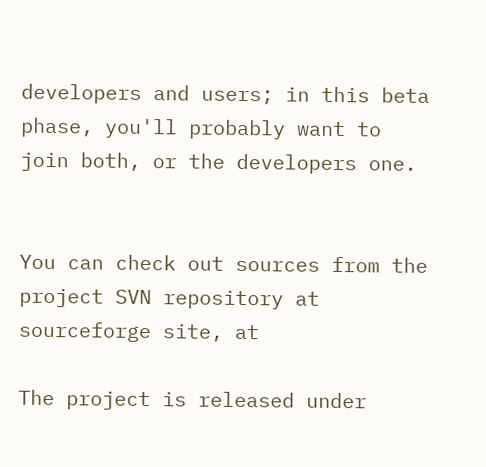developers and users; in this beta phase, you'll probably want to join both, or the developers one.


You can check out sources from the project SVN repository at sourceforge site, at

The project is released under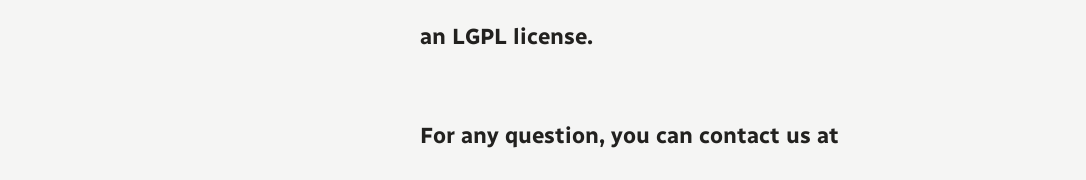an LGPL license.


For any question, you can contact us at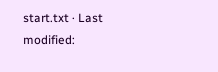start.txt · Last modified: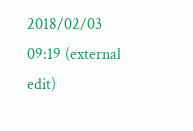2018/02/03 09:19 (external edit)